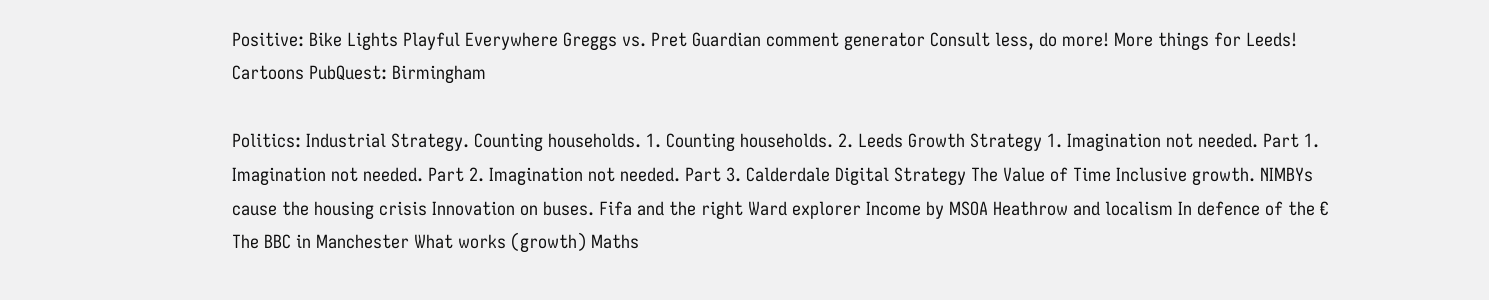Positive: Bike Lights Playful Everywhere Greggs vs. Pret Guardian comment generator Consult less, do more! More things for Leeds! Cartoons PubQuest: Birmingham

Politics: Industrial Strategy. Counting households. 1. Counting households. 2. Leeds Growth Strategy 1. Imagination not needed. Part 1. Imagination not needed. Part 2. Imagination not needed. Part 3. Calderdale Digital Strategy The Value of Time Inclusive growth. NIMBYs cause the housing crisis Innovation on buses. Fifa and the right Ward explorer Income by MSOA Heathrow and localism In defence of the € The BBC in Manchester What works (growth) Maths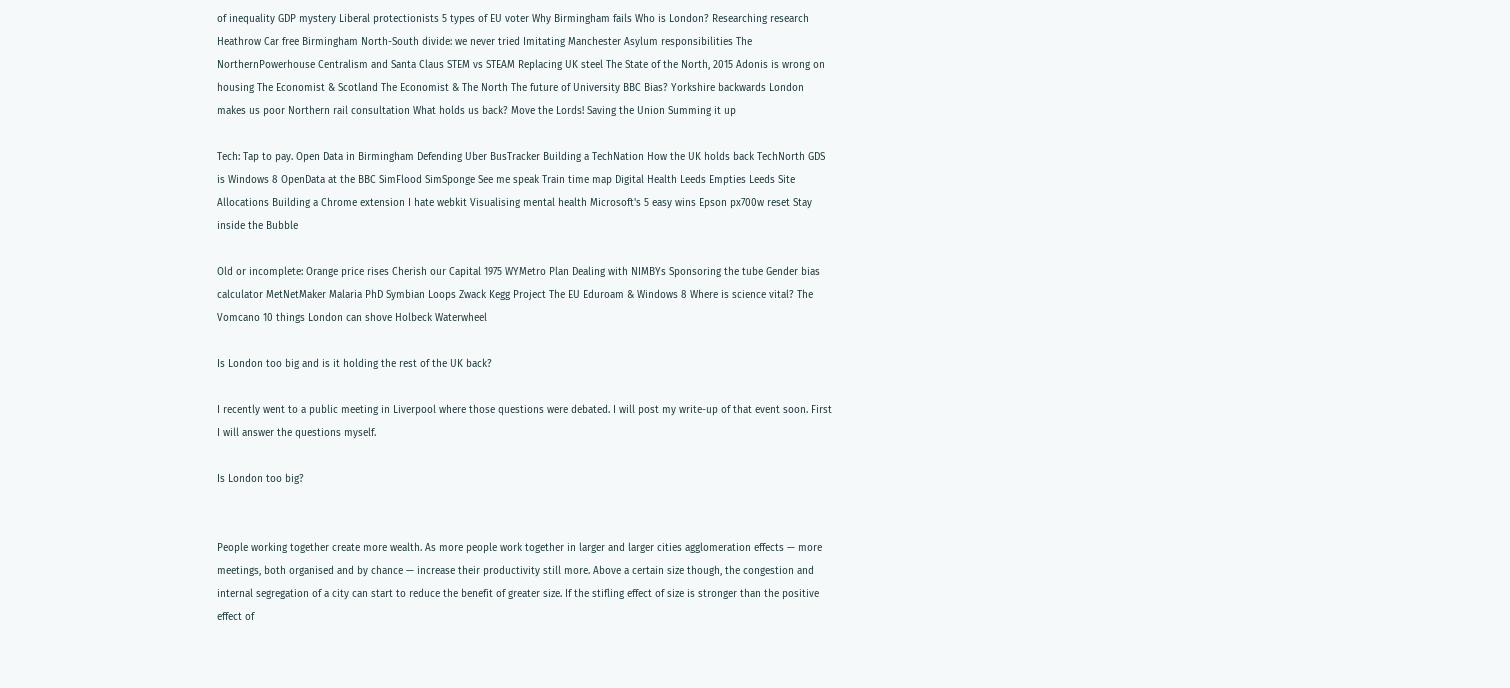of inequality GDP mystery Liberal protectionists 5 types of EU voter Why Birmingham fails Who is London? Researching research Heathrow Car free Birmingham North-South divide: we never tried Imitating Manchester Asylum responsibilities The NorthernPowerhouse Centralism and Santa Claus STEM vs STEAM Replacing UK steel The State of the North, 2015 Adonis is wrong on housing The Economist & Scotland The Economist & The North The future of University BBC Bias? Yorkshire backwards London makes us poor Northern rail consultation What holds us back? Move the Lords! Saving the Union Summing it up

Tech: Tap to pay. Open Data in Birmingham Defending Uber BusTracker Building a TechNation How the UK holds back TechNorth GDS is Windows 8 OpenData at the BBC SimFlood SimSponge See me speak Train time map Digital Health Leeds Empties Leeds Site Allocations Building a Chrome extension I hate webkit Visualising mental health Microsoft's 5 easy wins Epson px700w reset Stay inside the Bubble

Old or incomplete: Orange price rises Cherish our Capital 1975 WYMetro Plan Dealing with NIMBYs Sponsoring the tube Gender bias calculator MetNetMaker Malaria PhD Symbian Loops Zwack Kegg Project The EU Eduroam & Windows 8 Where is science vital? The Vomcano 10 things London can shove Holbeck Waterwheel

Is London too big and is it holding the rest of the UK back?

I recently went to a public meeting in Liverpool where those questions were debated. I will post my write-up of that event soon. First I will answer the questions myself.

Is London too big?


People working together create more wealth. As more people work together in larger and larger cities agglomeration effects — more meetings, both organised and by chance — increase their productivity still more. Above a certain size though, the congestion and internal segregation of a city can start to reduce the benefit of greater size. If the stifling effect of size is stronger than the positive effect of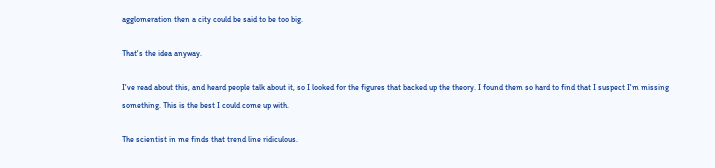agglomeration then a city could be said to be too big.

That's the idea anyway.

I've read about this, and heard people talk about it, so I looked for the figures that backed up the theory. I found them so hard to find that I suspect I'm missing something. This is the best I could come up with.

The scientist in me finds that trend line ridiculous.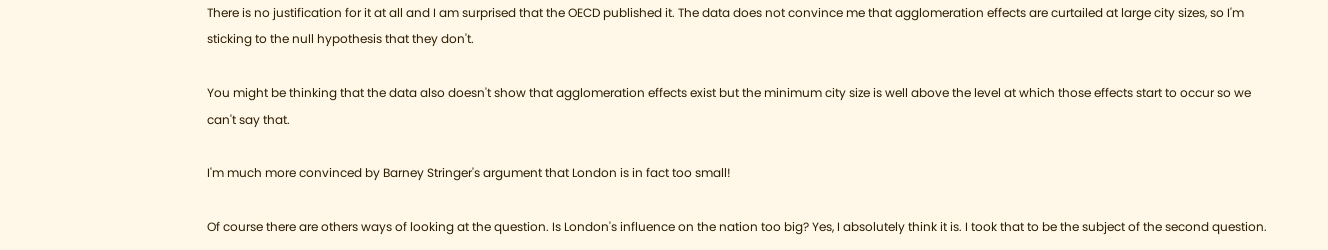There is no justification for it at all and I am surprised that the OECD published it. The data does not convince me that agglomeration effects are curtailed at large city sizes, so I'm sticking to the null hypothesis that they don't.

You might be thinking that the data also doesn't show that agglomeration effects exist but the minimum city size is well above the level at which those effects start to occur so we can't say that.

I'm much more convinced by Barney Stringer's argument that London is in fact too small!

Of course there are others ways of looking at the question. Is London's influence on the nation too big? Yes, I absolutely think it is. I took that to be the subject of the second question.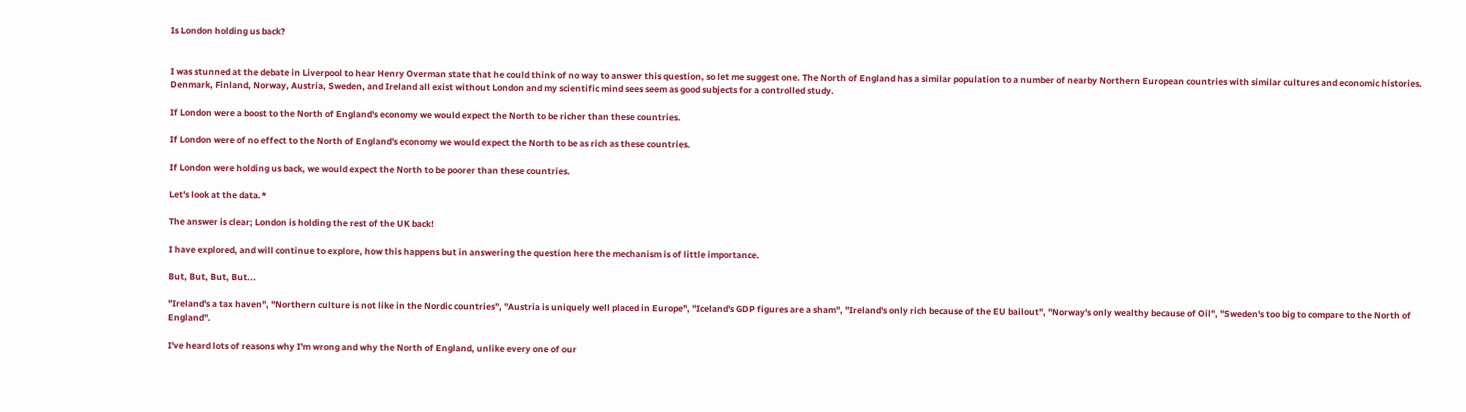Is London holding us back?


I was stunned at the debate in Liverpool to hear Henry Overman state that he could think of no way to answer this question, so let me suggest one. The North of England has a similar population to a number of nearby Northern European countries with similar cultures and economic histories. Denmark, Finland, Norway, Austria, Sweden, and Ireland all exist without London and my scientific mind sees seem as good subjects for a controlled study.

If London were a boost to the North of England's economy we would expect the North to be richer than these countries.

If London were of no effect to the North of England's economy we would expect the North to be as rich as these countries.

If London were holding us back, we would expect the North to be poorer than these countries.

Let's look at the data.*

The answer is clear; London is holding the rest of the UK back!

I have explored, and will continue to explore, how this happens but in answering the question here the mechanism is of little importance.

But, But, But, But...

"Ireland's a tax haven", "Northern culture is not like in the Nordic countries", "Austria is uniquely well placed in Europe", "Iceland's GDP figures are a sham", "Ireland's only rich because of the EU bailout", "Norway's only wealthy because of Oil", "Sweden's too big to compare to the North of England".

I've heard lots of reasons why I'm wrong and why the North of England, unlike every one of our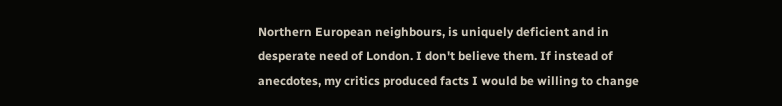Northern European neighbours, is uniquely deficient and in desperate need of London. I don't believe them. If instead of anecdotes, my critics produced facts I would be willing to change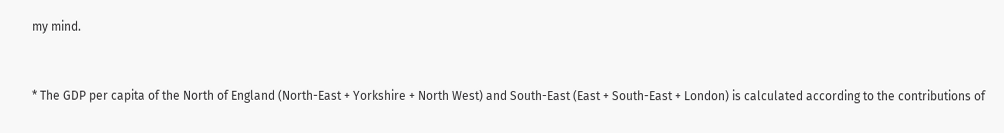my mind.


* The GDP per capita of the North of England (North-East + Yorkshire + North West) and South-East (East + South-East + London) is calculated according to the contributions of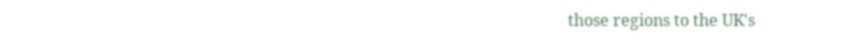those regions to the UK's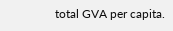total GVA per capita.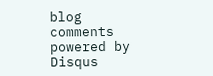blog comments powered by Disqus